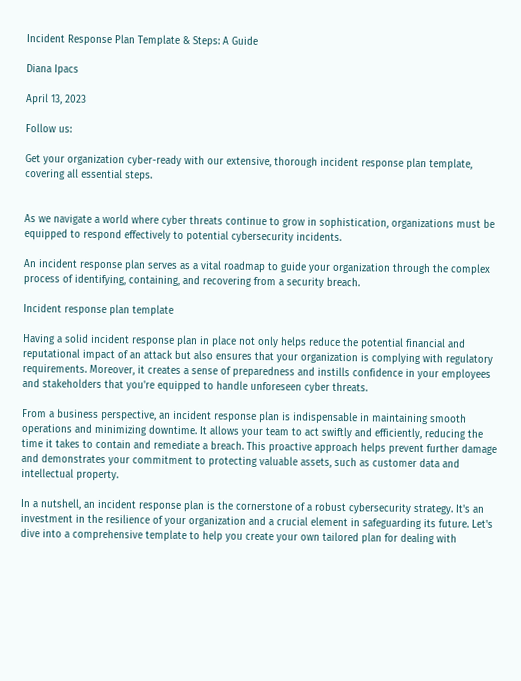Incident Response Plan Template & Steps: A Guide

Diana Ipacs

April 13, 2023

Follow us:

Get your organization cyber-ready with our extensive, thorough incident response plan template, covering all essential steps.


As we navigate a world where cyber threats continue to grow in sophistication, organizations must be equipped to respond effectively to potential cybersecurity incidents.

An incident response plan serves as a vital roadmap to guide your organization through the complex process of identifying, containing, and recovering from a security breach.

Incident response plan template

Having a solid incident response plan in place not only helps reduce the potential financial and reputational impact of an attack but also ensures that your organization is complying with regulatory requirements. Moreover, it creates a sense of preparedness and instills confidence in your employees and stakeholders that you're equipped to handle unforeseen cyber threats.

From a business perspective, an incident response plan is indispensable in maintaining smooth operations and minimizing downtime. It allows your team to act swiftly and efficiently, reducing the time it takes to contain and remediate a breach. This proactive approach helps prevent further damage and demonstrates your commitment to protecting valuable assets, such as customer data and intellectual property.

In a nutshell, an incident response plan is the cornerstone of a robust cybersecurity strategy. It's an investment in the resilience of your organization and a crucial element in safeguarding its future. Let's dive into a comprehensive template to help you create your own tailored plan for dealing with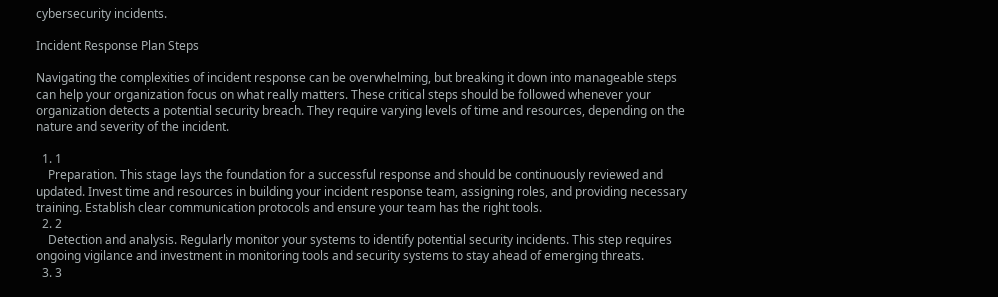cybersecurity incidents.

Incident Response Plan Steps

Navigating the complexities of incident response can be overwhelming, but breaking it down into manageable steps can help your organization focus on what really matters. These critical steps should be followed whenever your organization detects a potential security breach. They require varying levels of time and resources, depending on the nature and severity of the incident.

  1. 1
    Preparation. This stage lays the foundation for a successful response and should be continuously reviewed and updated. Invest time and resources in building your incident response team, assigning roles, and providing necessary training. Establish clear communication protocols and ensure your team has the right tools.
  2. 2
    Detection and analysis. Regularly monitor your systems to identify potential security incidents. This step requires ongoing vigilance and investment in monitoring tools and security systems to stay ahead of emerging threats.
  3. 3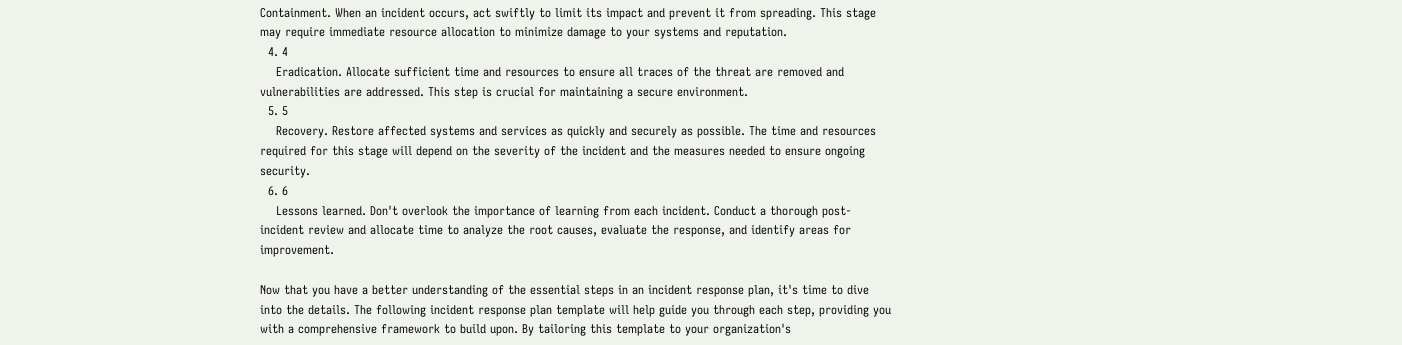Containment. When an incident occurs, act swiftly to limit its impact and prevent it from spreading. This stage may require immediate resource allocation to minimize damage to your systems and reputation.
  4. 4
    Eradication. Allocate sufficient time and resources to ensure all traces of the threat are removed and vulnerabilities are addressed. This step is crucial for maintaining a secure environment.
  5. 5
    Recovery. Restore affected systems and services as quickly and securely as possible. The time and resources required for this stage will depend on the severity of the incident and the measures needed to ensure ongoing security.
  6. 6
    Lessons learned. Don't overlook the importance of learning from each incident. Conduct a thorough post-incident review and allocate time to analyze the root causes, evaluate the response, and identify areas for improvement.

Now that you have a better understanding of the essential steps in an incident response plan, it's time to dive into the details. The following incident response plan template will help guide you through each step, providing you with a comprehensive framework to build upon. By tailoring this template to your organization's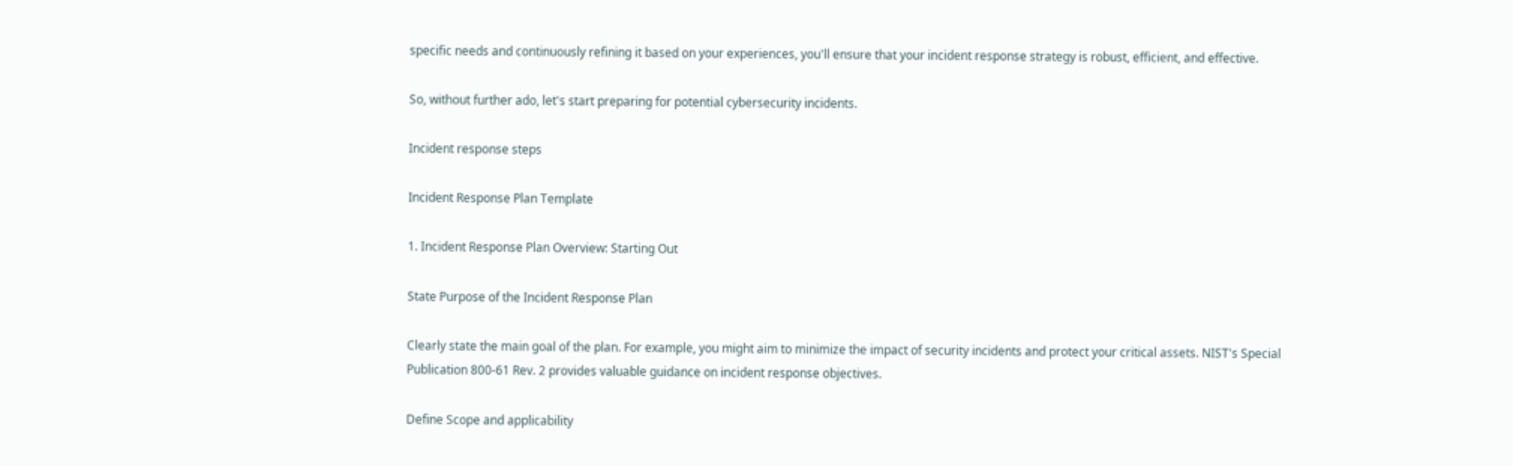specific needs and continuously refining it based on your experiences, you'll ensure that your incident response strategy is robust, efficient, and effective.

So, without further ado, let's start preparing for potential cybersecurity incidents.

Incident response steps

Incident Response Plan Template

1. Incident Response Plan Overview: Starting Out

State Purpose of the Incident Response Plan

Clearly state the main goal of the plan. For example, you might aim to minimize the impact of security incidents and protect your critical assets. NIST's Special Publication 800-61 Rev. 2 provides valuable guidance on incident response objectives.

Define Scope and applicability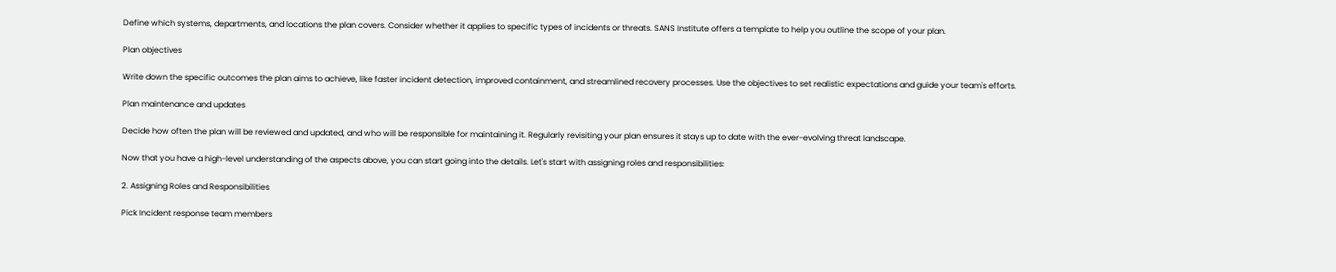Define which systems, departments, and locations the plan covers. Consider whether it applies to specific types of incidents or threats. SANS Institute offers a template to help you outline the scope of your plan.

Plan objectives

Write down the specific outcomes the plan aims to achieve, like faster incident detection, improved containment, and streamlined recovery processes. Use the objectives to set realistic expectations and guide your team's efforts.

Plan maintenance and updates

Decide how often the plan will be reviewed and updated, and who will be responsible for maintaining it. Regularly revisiting your plan ensures it stays up to date with the ever-evolving threat landscape.

Now that you have a high-level understanding of the aspects above, you can start going into the details. Let's start with assigning roles and responsibilities:

2. Assigning Roles and Responsibilities

Pick Incident response team members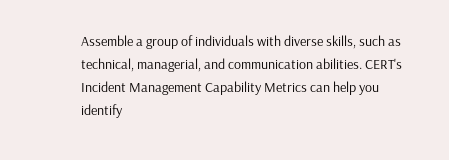Assemble a group of individuals with diverse skills, such as technical, managerial, and communication abilities. CERT's Incident Management Capability Metrics can help you identify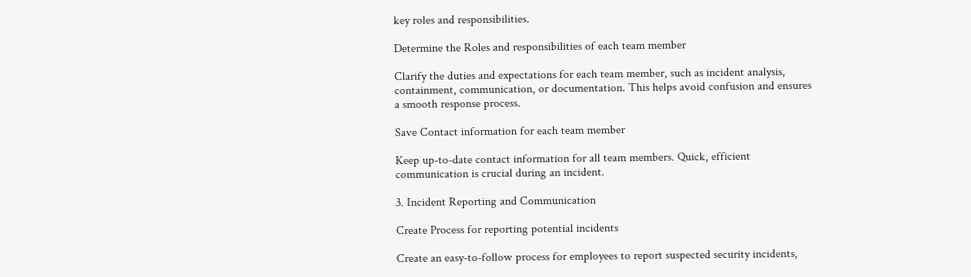key roles and responsibilities.

Determine the Roles and responsibilities of each team member

Clarify the duties and expectations for each team member, such as incident analysis, containment, communication, or documentation. This helps avoid confusion and ensures a smooth response process.

Save Contact information for each team member

Keep up-to-date contact information for all team members. Quick, efficient communication is crucial during an incident.

3. Incident Reporting and Communication

Create Process for reporting potential incidents

Create an easy-to-follow process for employees to report suspected security incidents,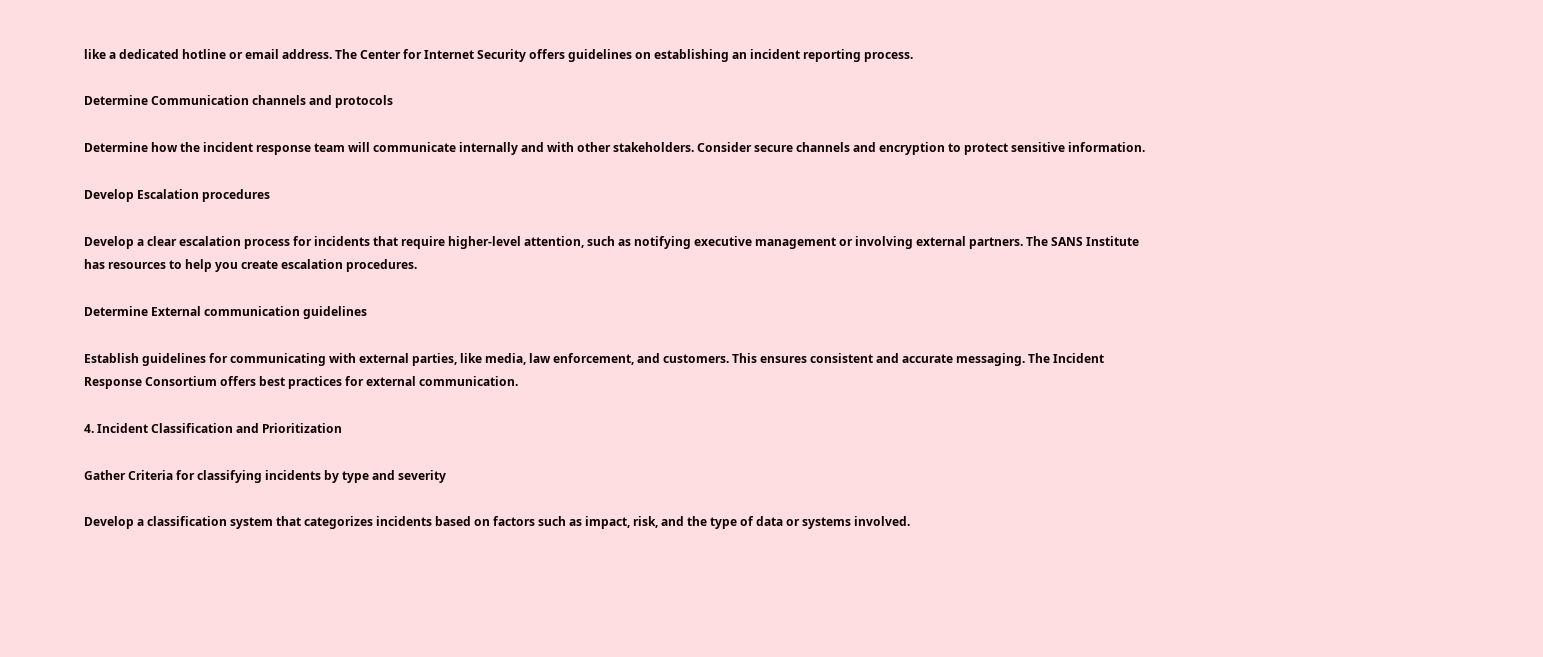like a dedicated hotline or email address. The Center for Internet Security offers guidelines on establishing an incident reporting process.

Determine Communication channels and protocols

Determine how the incident response team will communicate internally and with other stakeholders. Consider secure channels and encryption to protect sensitive information.

Develop Escalation procedures

Develop a clear escalation process for incidents that require higher-level attention, such as notifying executive management or involving external partners. The SANS Institute has resources to help you create escalation procedures.

Determine External communication guidelines

Establish guidelines for communicating with external parties, like media, law enforcement, and customers. This ensures consistent and accurate messaging. The Incident Response Consortium offers best practices for external communication.

4. Incident Classification and Prioritization

Gather Criteria for classifying incidents by type and severity

Develop a classification system that categorizes incidents based on factors such as impact, risk, and the type of data or systems involved.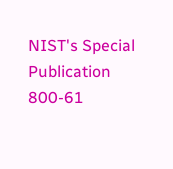NIST's Special Publication 800-61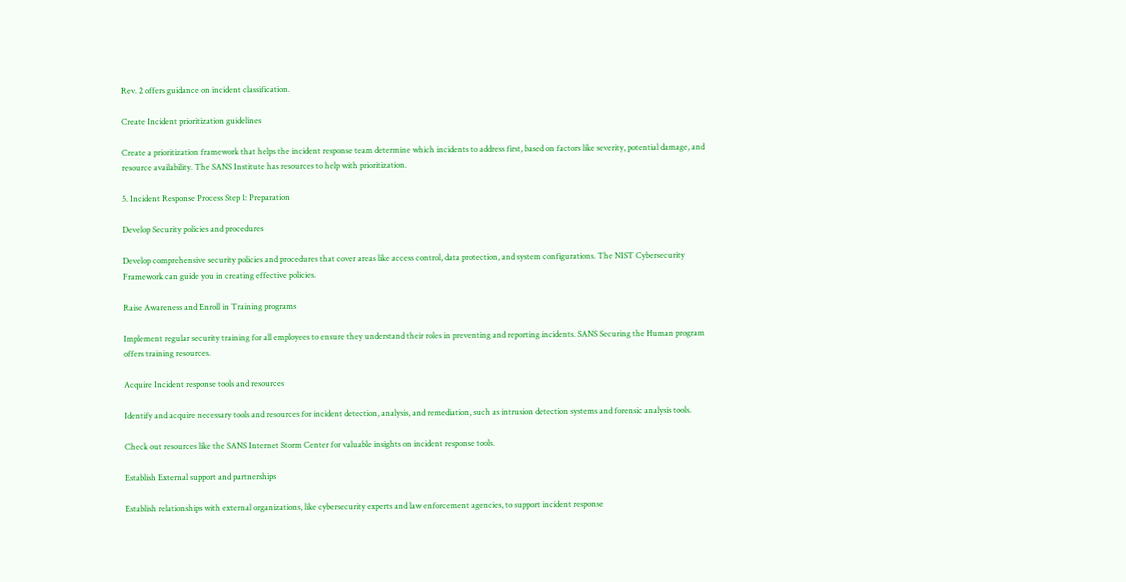Rev. 2 offers guidance on incident classification.

Create Incident prioritization guidelines

Create a prioritization framework that helps the incident response team determine which incidents to address first, based on factors like severity, potential damage, and resource availability. The SANS Institute has resources to help with prioritization.

5. Incident Response Process Step 1: Preparation

Develop Security policies and procedures

Develop comprehensive security policies and procedures that cover areas like access control, data protection, and system configurations. The NIST Cybersecurity Framework can guide you in creating effective policies.

Raise Awareness and Enroll in Training programs

Implement regular security training for all employees to ensure they understand their roles in preventing and reporting incidents. SANS Securing the Human program offers training resources.

Acquire Incident response tools and resources

Identify and acquire necessary tools and resources for incident detection, analysis, and remediation, such as intrusion detection systems and forensic analysis tools.

Check out resources like the SANS Internet Storm Center for valuable insights on incident response tools.

Establish External support and partnerships

Establish relationships with external organizations, like cybersecurity experts and law enforcement agencies, to support incident response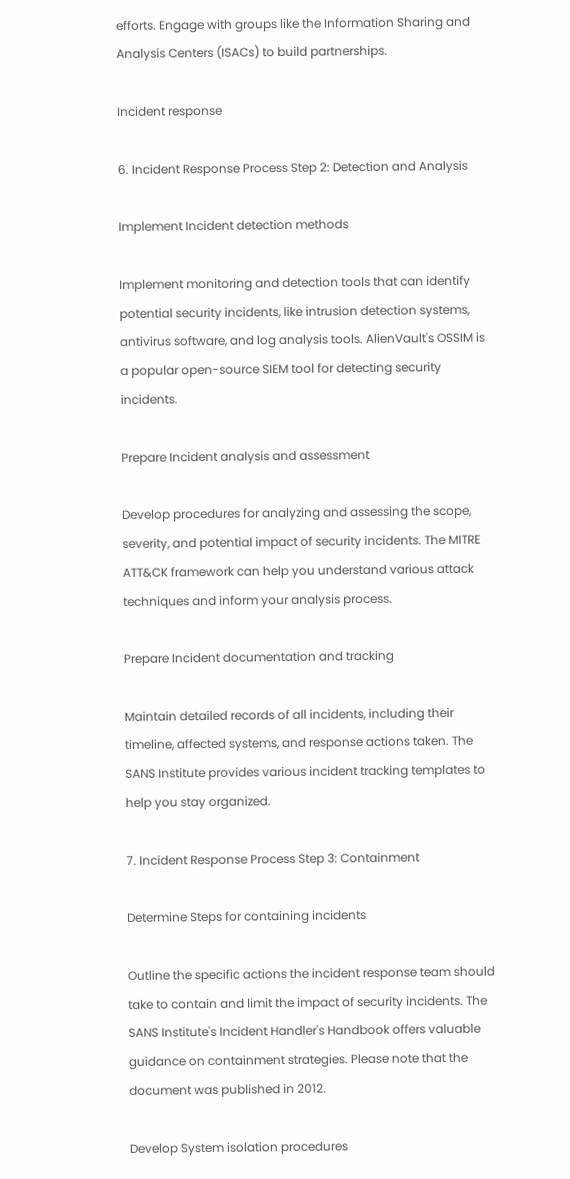efforts. Engage with groups like the Information Sharing and Analysis Centers (ISACs) to build partnerships.

Incident response

6. Incident Response Process Step 2: Detection and Analysis

Implement Incident detection methods

Implement monitoring and detection tools that can identify potential security incidents, like intrusion detection systems, antivirus software, and log analysis tools. AlienVault's OSSIM is a popular open-source SIEM tool for detecting security incidents.

Prepare Incident analysis and assessment

Develop procedures for analyzing and assessing the scope, severity, and potential impact of security incidents. The MITRE ATT&CK framework can help you understand various attack techniques and inform your analysis process.

Prepare Incident documentation and tracking

Maintain detailed records of all incidents, including their timeline, affected systems, and response actions taken. The SANS Institute provides various incident tracking templates to help you stay organized.

7. Incident Response Process Step 3: Containment

Determine Steps for containing incidents

Outline the specific actions the incident response team should take to contain and limit the impact of security incidents. The SANS Institute's Incident Handler's Handbook offers valuable guidance on containment strategies. Please note that the document was published in 2012.

Develop System isolation procedures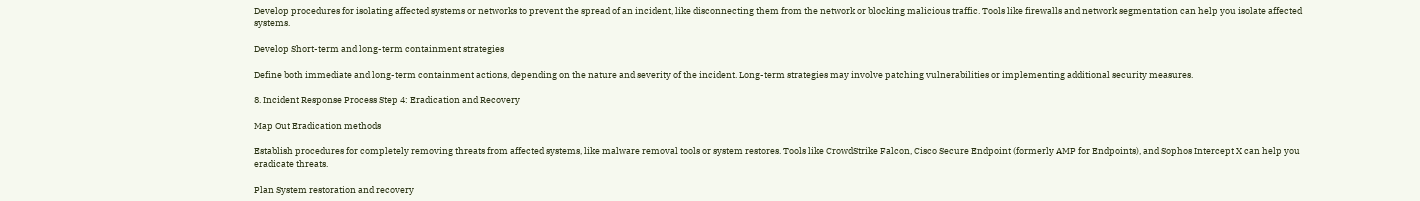Develop procedures for isolating affected systems or networks to prevent the spread of an incident, like disconnecting them from the network or blocking malicious traffic. Tools like firewalls and network segmentation can help you isolate affected systems.

Develop Short-term and long-term containment strategies

Define both immediate and long-term containment actions, depending on the nature and severity of the incident. Long-term strategies may involve patching vulnerabilities or implementing additional security measures.

8. Incident Response Process Step 4: Eradication and Recovery

Map Out Eradication methods

Establish procedures for completely removing threats from affected systems, like malware removal tools or system restores. Tools like CrowdStrike Falcon, Cisco Secure Endpoint (formerly AMP for Endpoints), and Sophos Intercept X can help you eradicate threats.

Plan System restoration and recovery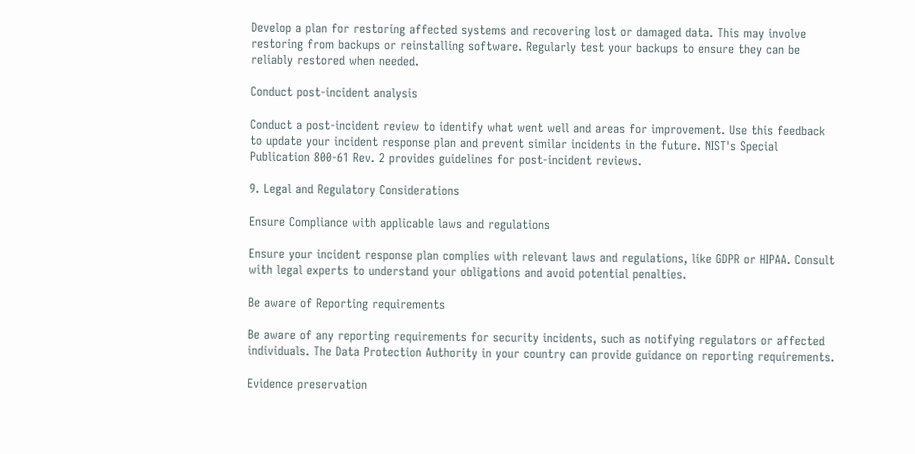Develop a plan for restoring affected systems and recovering lost or damaged data. This may involve restoring from backups or reinstalling software. Regularly test your backups to ensure they can be reliably restored when needed.

Conduct post-incident analysis

Conduct a post-incident review to identify what went well and areas for improvement. Use this feedback to update your incident response plan and prevent similar incidents in the future. NIST's Special Publication 800-61 Rev. 2 provides guidelines for post-incident reviews.

9. Legal and Regulatory Considerations

Ensure Compliance with applicable laws and regulations

Ensure your incident response plan complies with relevant laws and regulations, like GDPR or HIPAA. Consult with legal experts to understand your obligations and avoid potential penalties.

Be aware of Reporting requirements

Be aware of any reporting requirements for security incidents, such as notifying regulators or affected individuals. The Data Protection Authority in your country can provide guidance on reporting requirements.

Evidence preservation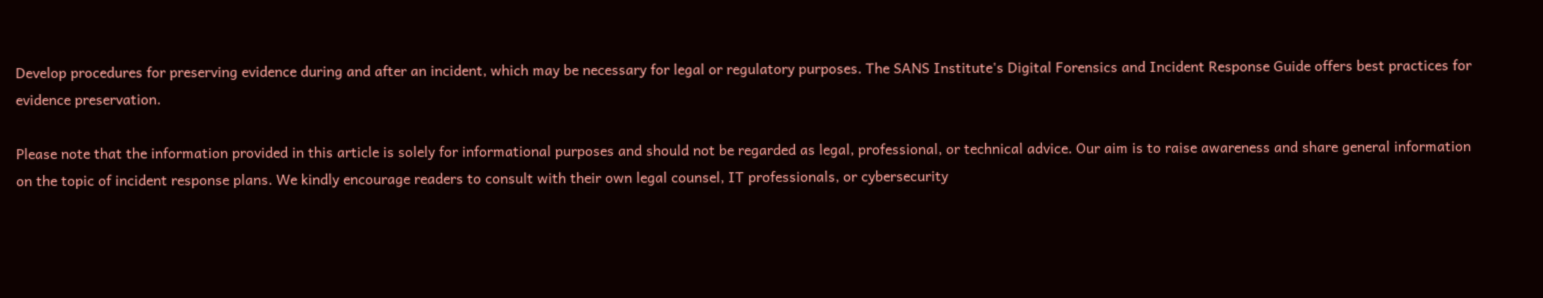Develop procedures for preserving evidence during and after an incident, which may be necessary for legal or regulatory purposes. The SANS Institute's Digital Forensics and Incident Response Guide offers best practices for evidence preservation.

Please note that the information provided in this article is solely for informational purposes and should not be regarded as legal, professional, or technical advice. Our aim is to raise awareness and share general information on the topic of incident response plans. We kindly encourage readers to consult with their own legal counsel, IT professionals, or cybersecurity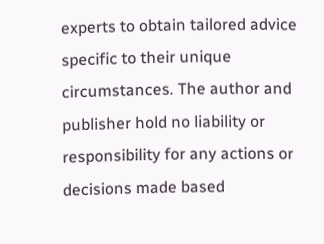experts to obtain tailored advice specific to their unique circumstances. The author and publisher hold no liability or responsibility for any actions or decisions made based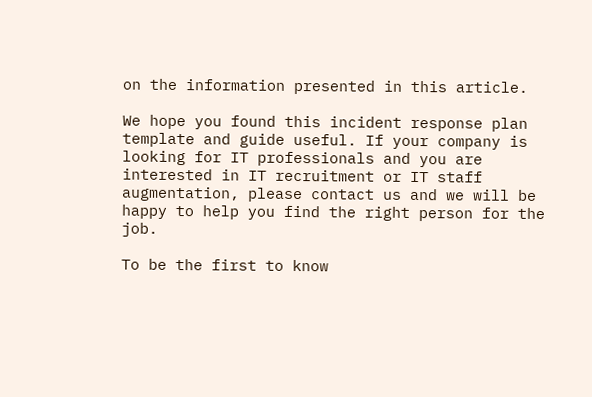on the information presented in this article.

We hope you found this incident response plan template and guide useful. If your company is looking for IT professionals and you are interested in IT recruitment or IT staff augmentation, please contact us and we will be happy to help you find the right person for the job.

To be the first to know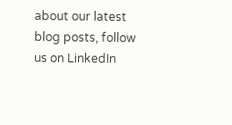about our latest blog posts, follow us on LinkedIn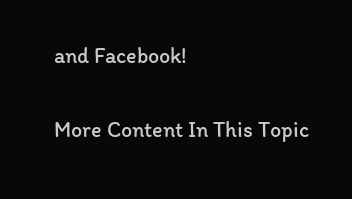and Facebook!

More Content In This Topic